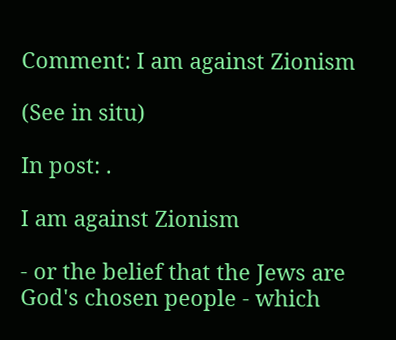Comment: I am against Zionism

(See in situ)

In post: .

I am against Zionism

- or the belief that the Jews are God's chosen people - which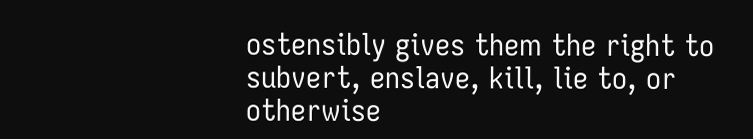ostensibly gives them the right to subvert, enslave, kill, lie to, or otherwise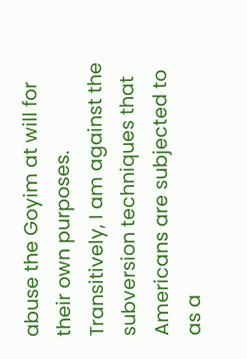abuse the Goyim at will for their own purposes. Transitively, I am against the subversion techniques that Americans are subjected to as a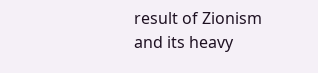result of Zionism and its heavy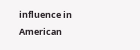influence in American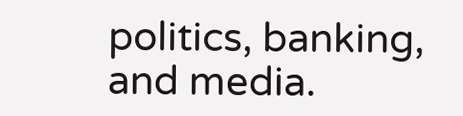politics, banking, and media.